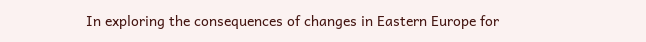In exploring the consequences of changes in Eastern Europe for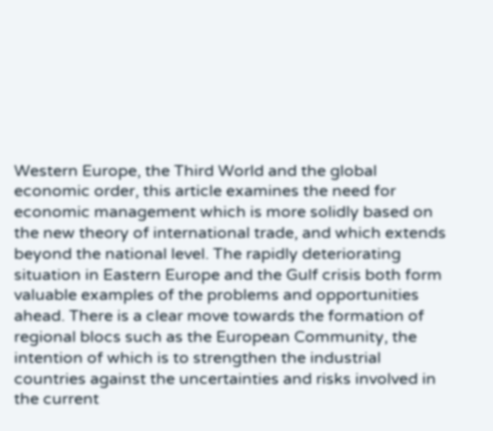Western Europe, the Third World and the global economic order, this article examines the need for economic management which is more solidly based on the new theory of international trade, and which extends beyond the national level. The rapidly deteriorating situation in Eastern Europe and the Gulf crisis both form valuable examples of the problems and opportunities ahead. There is a clear move towards the formation of regional blocs such as the European Community, the intention of which is to strengthen the industrial countries against the uncertainties and risks involved in the current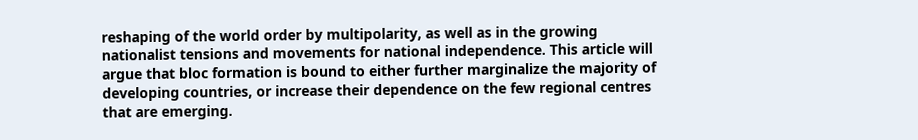reshaping of the world order by multipolarity, as well as in the growing nationalist tensions and movements for national independence. This article will argue that bloc formation is bound to either further marginalize the majority of developing countries, or increase their dependence on the few regional centres that are emerging.